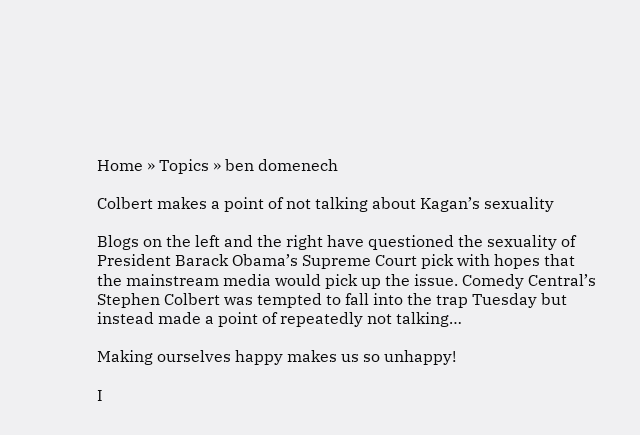Home » Topics » ben domenech

Colbert makes a point of not talking about Kagan’s sexuality

Blogs on the left and the right have questioned the sexuality of President Barack Obama’s Supreme Court pick with hopes that the mainstream media would pick up the issue. Comedy Central’s Stephen Colbert was tempted to fall into the trap Tuesday but instead made a point of repeatedly not talking…

Making ourselves happy makes us so unhappy!

I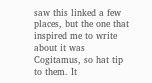saw this linked a few places, but the one that inspired me to write about it was Cogitamus, so hat tip to them. It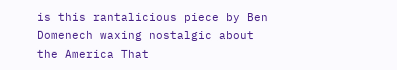is this rantalicious piece by Ben Domenech waxing nostalgic about the America That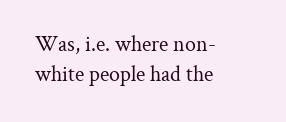Was, i.e. where non-white people had the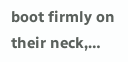boot firmly on their neck,…